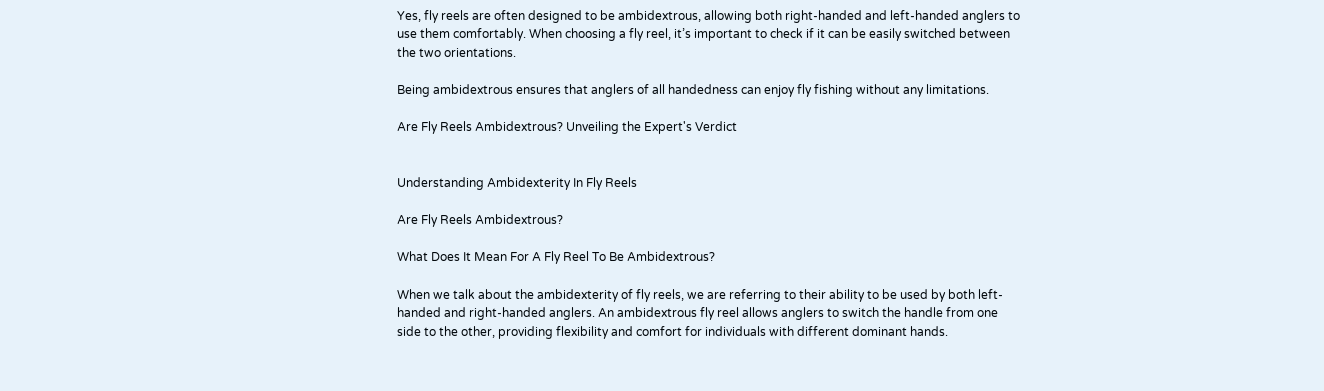Yes, fly reels are often designed to be ambidextrous, allowing both right-handed and left-handed anglers to use them comfortably. When choosing a fly reel, it’s important to check if it can be easily switched between the two orientations.

Being ambidextrous ensures that anglers of all handedness can enjoy fly fishing without any limitations.

Are Fly Reels Ambidextrous? Unveiling the Expert's Verdict


Understanding Ambidexterity In Fly Reels

Are Fly Reels Ambidextrous?

What Does It Mean For A Fly Reel To Be Ambidextrous?

When we talk about the ambidexterity of fly reels, we are referring to their ability to be used by both left-handed and right-handed anglers. An ambidextrous fly reel allows anglers to switch the handle from one side to the other, providing flexibility and comfort for individuals with different dominant hands.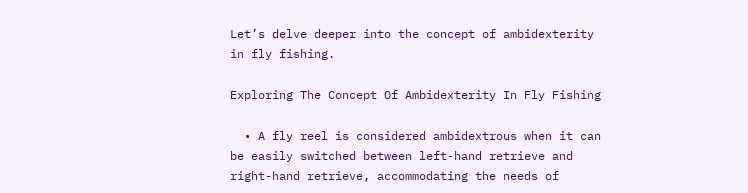Let’s delve deeper into the concept of ambidexterity in fly fishing.

Exploring The Concept Of Ambidexterity In Fly Fishing

  • A fly reel is considered ambidextrous when it can be easily switched between left-hand retrieve and right-hand retrieve, accommodating the needs of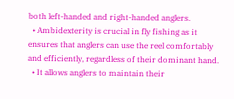both left-handed and right-handed anglers.
  • Ambidexterity is crucial in fly fishing as it ensures that anglers can use the reel comfortably and efficiently, regardless of their dominant hand.
  • It allows anglers to maintain their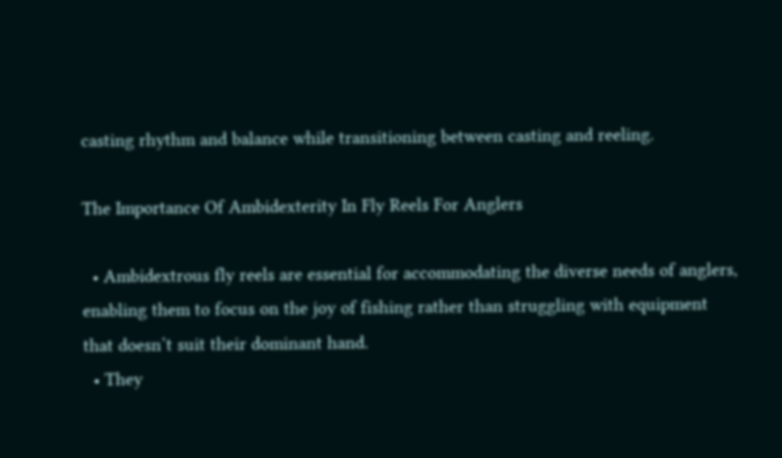casting rhythm and balance while transitioning between casting and reeling.

The Importance Of Ambidexterity In Fly Reels For Anglers

  • Ambidextrous fly reels are essential for accommodating the diverse needs of anglers, enabling them to focus on the joy of fishing rather than struggling with equipment that doesn’t suit their dominant hand.
  • They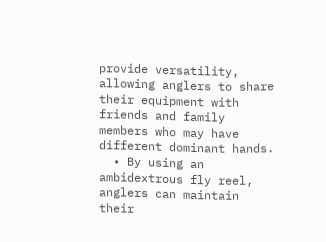provide versatility, allowing anglers to share their equipment with friends and family members who may have different dominant hands.
  • By using an ambidextrous fly reel, anglers can maintain their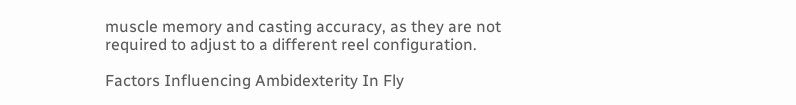muscle memory and casting accuracy, as they are not required to adjust to a different reel configuration.

Factors Influencing Ambidexterity In Fly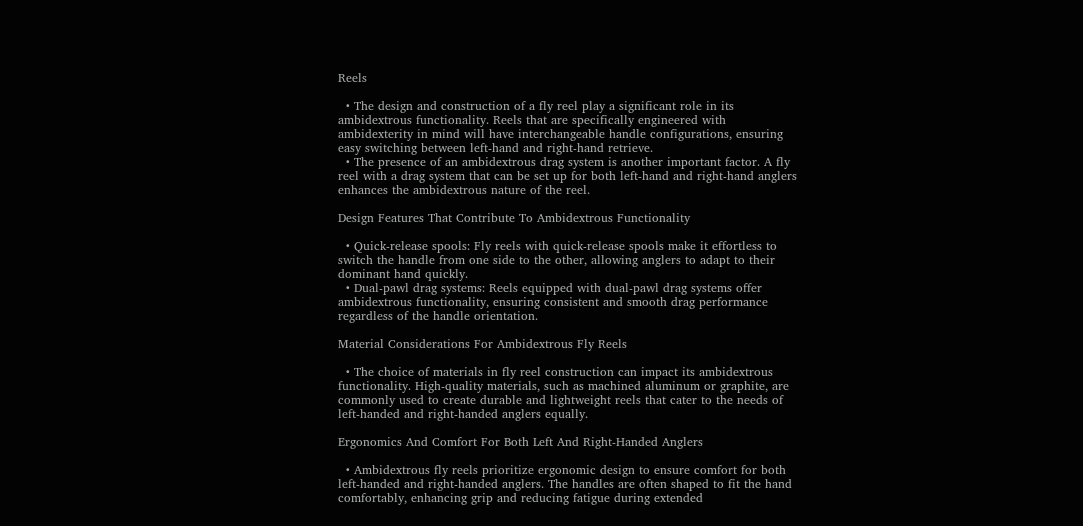Reels

  • The design and construction of a fly reel play a significant role in its ambidextrous functionality. Reels that are specifically engineered with ambidexterity in mind will have interchangeable handle configurations, ensuring easy switching between left-hand and right-hand retrieve.
  • The presence of an ambidextrous drag system is another important factor. A fly reel with a drag system that can be set up for both left-hand and right-hand anglers enhances the ambidextrous nature of the reel.

Design Features That Contribute To Ambidextrous Functionality

  • Quick-release spools: Fly reels with quick-release spools make it effortless to switch the handle from one side to the other, allowing anglers to adapt to their dominant hand quickly.
  • Dual-pawl drag systems: Reels equipped with dual-pawl drag systems offer ambidextrous functionality, ensuring consistent and smooth drag performance regardless of the handle orientation.

Material Considerations For Ambidextrous Fly Reels

  • The choice of materials in fly reel construction can impact its ambidextrous functionality. High-quality materials, such as machined aluminum or graphite, are commonly used to create durable and lightweight reels that cater to the needs of left-handed and right-handed anglers equally.

Ergonomics And Comfort For Both Left And Right-Handed Anglers

  • Ambidextrous fly reels prioritize ergonomic design to ensure comfort for both left-handed and right-handed anglers. The handles are often shaped to fit the hand comfortably, enhancing grip and reducing fatigue during extended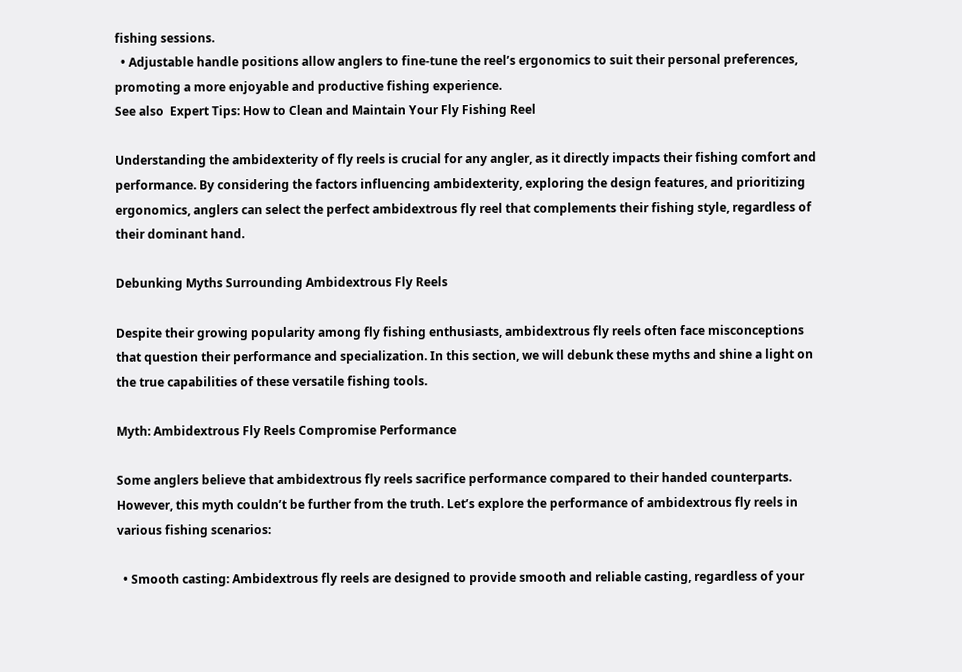fishing sessions.
  • Adjustable handle positions allow anglers to fine-tune the reel’s ergonomics to suit their personal preferences, promoting a more enjoyable and productive fishing experience.
See also  Expert Tips: How to Clean and Maintain Your Fly Fishing Reel

Understanding the ambidexterity of fly reels is crucial for any angler, as it directly impacts their fishing comfort and performance. By considering the factors influencing ambidexterity, exploring the design features, and prioritizing ergonomics, anglers can select the perfect ambidextrous fly reel that complements their fishing style, regardless of their dominant hand.

Debunking Myths Surrounding Ambidextrous Fly Reels

Despite their growing popularity among fly fishing enthusiasts, ambidextrous fly reels often face misconceptions that question their performance and specialization. In this section, we will debunk these myths and shine a light on the true capabilities of these versatile fishing tools.

Myth: Ambidextrous Fly Reels Compromise Performance

Some anglers believe that ambidextrous fly reels sacrifice performance compared to their handed counterparts. However, this myth couldn’t be further from the truth. Let’s explore the performance of ambidextrous fly reels in various fishing scenarios:

  • Smooth casting: Ambidextrous fly reels are designed to provide smooth and reliable casting, regardless of your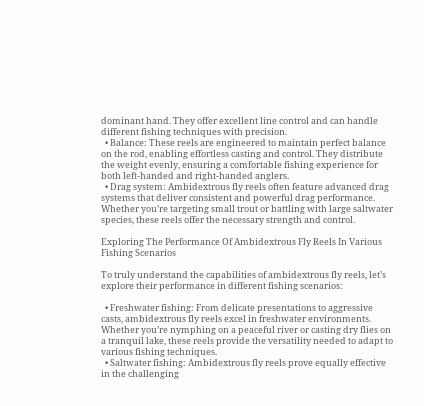dominant hand. They offer excellent line control and can handle different fishing techniques with precision.
  • Balance: These reels are engineered to maintain perfect balance on the rod, enabling effortless casting and control. They distribute the weight evenly, ensuring a comfortable fishing experience for both left-handed and right-handed anglers.
  • Drag system: Ambidextrous fly reels often feature advanced drag systems that deliver consistent and powerful drag performance. Whether you’re targeting small trout or battling with large saltwater species, these reels offer the necessary strength and control.

Exploring The Performance Of Ambidextrous Fly Reels In Various Fishing Scenarios

To truly understand the capabilities of ambidextrous fly reels, let’s explore their performance in different fishing scenarios:

  • Freshwater fishing: From delicate presentations to aggressive casts, ambidextrous fly reels excel in freshwater environments. Whether you’re nymphing on a peaceful river or casting dry flies on a tranquil lake, these reels provide the versatility needed to adapt to various fishing techniques.
  • Saltwater fishing: Ambidextrous fly reels prove equally effective in the challenging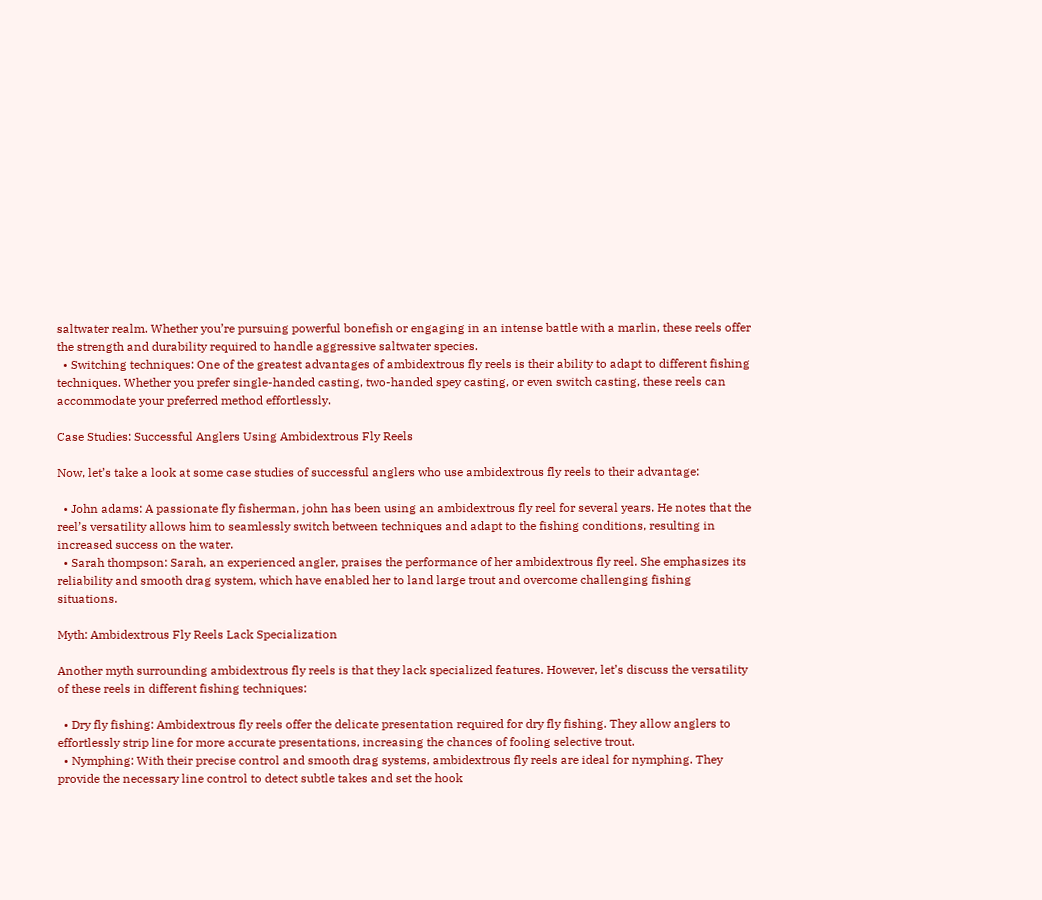saltwater realm. Whether you’re pursuing powerful bonefish or engaging in an intense battle with a marlin, these reels offer the strength and durability required to handle aggressive saltwater species.
  • Switching techniques: One of the greatest advantages of ambidextrous fly reels is their ability to adapt to different fishing techniques. Whether you prefer single-handed casting, two-handed spey casting, or even switch casting, these reels can accommodate your preferred method effortlessly.

Case Studies: Successful Anglers Using Ambidextrous Fly Reels

Now, let’s take a look at some case studies of successful anglers who use ambidextrous fly reels to their advantage:

  • John adams: A passionate fly fisherman, john has been using an ambidextrous fly reel for several years. He notes that the reel’s versatility allows him to seamlessly switch between techniques and adapt to the fishing conditions, resulting in increased success on the water.
  • Sarah thompson: Sarah, an experienced angler, praises the performance of her ambidextrous fly reel. She emphasizes its reliability and smooth drag system, which have enabled her to land large trout and overcome challenging fishing situations.

Myth: Ambidextrous Fly Reels Lack Specialization

Another myth surrounding ambidextrous fly reels is that they lack specialized features. However, let’s discuss the versatility of these reels in different fishing techniques:

  • Dry fly fishing: Ambidextrous fly reels offer the delicate presentation required for dry fly fishing. They allow anglers to effortlessly strip line for more accurate presentations, increasing the chances of fooling selective trout.
  • Nymphing: With their precise control and smooth drag systems, ambidextrous fly reels are ideal for nymphing. They provide the necessary line control to detect subtle takes and set the hook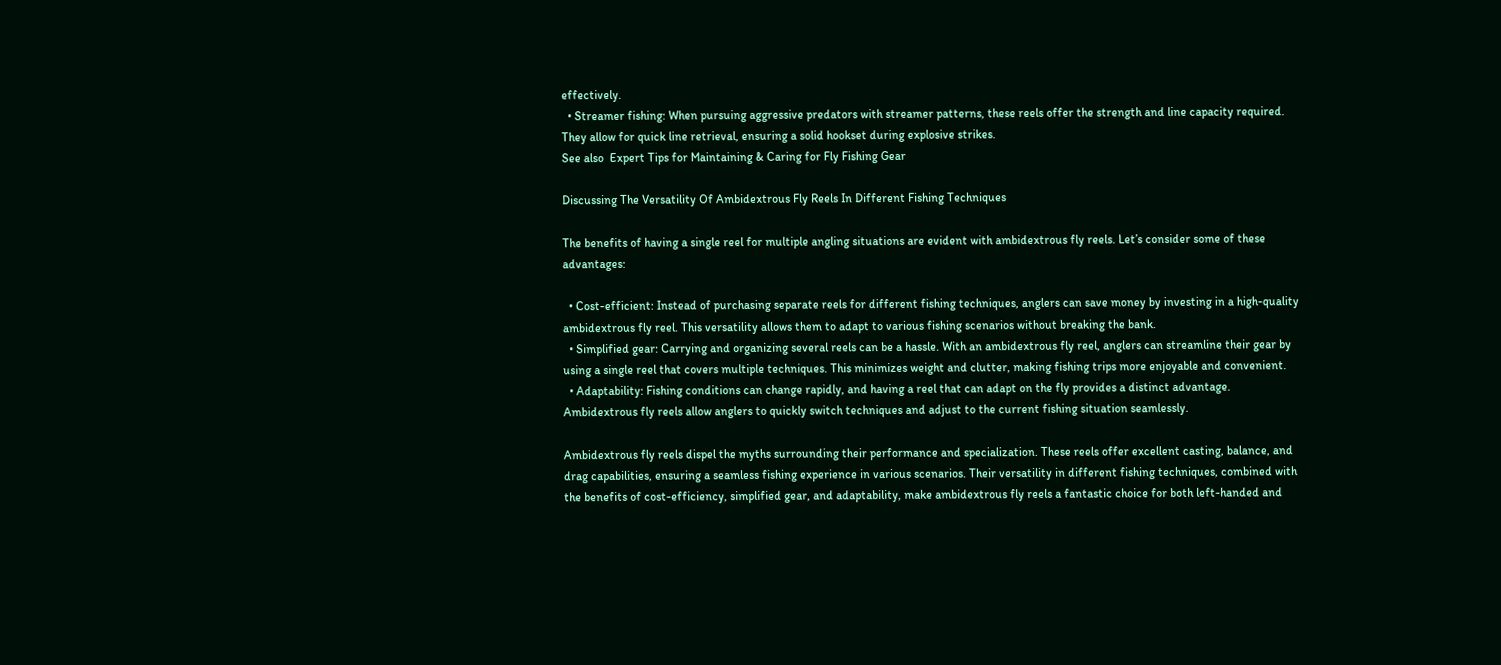effectively.
  • Streamer fishing: When pursuing aggressive predators with streamer patterns, these reels offer the strength and line capacity required. They allow for quick line retrieval, ensuring a solid hookset during explosive strikes.
See also  Expert Tips for Maintaining & Caring for Fly Fishing Gear

Discussing The Versatility Of Ambidextrous Fly Reels In Different Fishing Techniques

The benefits of having a single reel for multiple angling situations are evident with ambidextrous fly reels. Let’s consider some of these advantages:

  • Cost-efficient: Instead of purchasing separate reels for different fishing techniques, anglers can save money by investing in a high-quality ambidextrous fly reel. This versatility allows them to adapt to various fishing scenarios without breaking the bank.
  • Simplified gear: Carrying and organizing several reels can be a hassle. With an ambidextrous fly reel, anglers can streamline their gear by using a single reel that covers multiple techniques. This minimizes weight and clutter, making fishing trips more enjoyable and convenient.
  • Adaptability: Fishing conditions can change rapidly, and having a reel that can adapt on the fly provides a distinct advantage. Ambidextrous fly reels allow anglers to quickly switch techniques and adjust to the current fishing situation seamlessly.

Ambidextrous fly reels dispel the myths surrounding their performance and specialization. These reels offer excellent casting, balance, and drag capabilities, ensuring a seamless fishing experience in various scenarios. Their versatility in different fishing techniques, combined with the benefits of cost-efficiency, simplified gear, and adaptability, make ambidextrous fly reels a fantastic choice for both left-handed and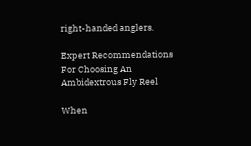right-handed anglers.

Expert Recommendations For Choosing An Ambidextrous Fly Reel

When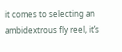it comes to selecting an ambidextrous fly reel, it’s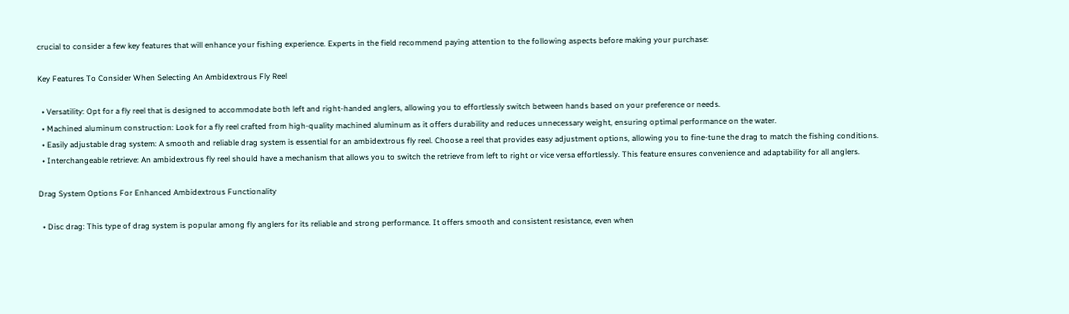crucial to consider a few key features that will enhance your fishing experience. Experts in the field recommend paying attention to the following aspects before making your purchase:

Key Features To Consider When Selecting An Ambidextrous Fly Reel

  • Versatility: Opt for a fly reel that is designed to accommodate both left and right-handed anglers, allowing you to effortlessly switch between hands based on your preference or needs.
  • Machined aluminum construction: Look for a fly reel crafted from high-quality machined aluminum as it offers durability and reduces unnecessary weight, ensuring optimal performance on the water.
  • Easily adjustable drag system: A smooth and reliable drag system is essential for an ambidextrous fly reel. Choose a reel that provides easy adjustment options, allowing you to fine-tune the drag to match the fishing conditions.
  • Interchangeable retrieve: An ambidextrous fly reel should have a mechanism that allows you to switch the retrieve from left to right or vice versa effortlessly. This feature ensures convenience and adaptability for all anglers.

Drag System Options For Enhanced Ambidextrous Functionality

  • Disc drag: This type of drag system is popular among fly anglers for its reliable and strong performance. It offers smooth and consistent resistance, even when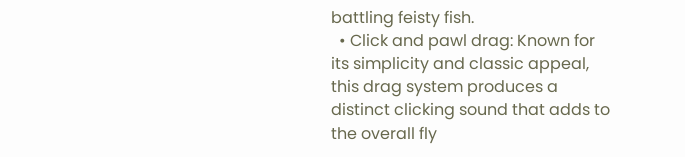battling feisty fish.
  • Click and pawl drag: Known for its simplicity and classic appeal, this drag system produces a distinct clicking sound that adds to the overall fly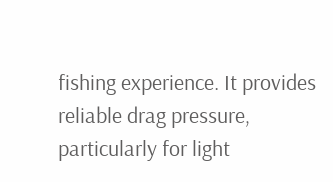fishing experience. It provides reliable drag pressure, particularly for light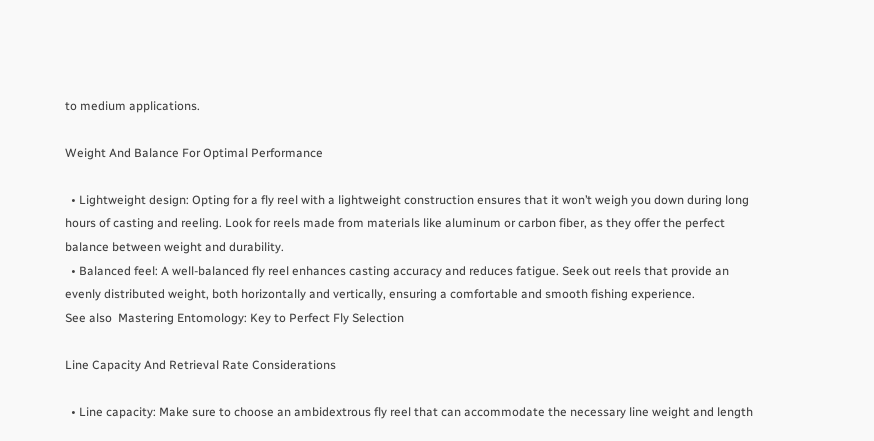to medium applications.

Weight And Balance For Optimal Performance

  • Lightweight design: Opting for a fly reel with a lightweight construction ensures that it won’t weigh you down during long hours of casting and reeling. Look for reels made from materials like aluminum or carbon fiber, as they offer the perfect balance between weight and durability.
  • Balanced feel: A well-balanced fly reel enhances casting accuracy and reduces fatigue. Seek out reels that provide an evenly distributed weight, both horizontally and vertically, ensuring a comfortable and smooth fishing experience.
See also  Mastering Entomology: Key to Perfect Fly Selection

Line Capacity And Retrieval Rate Considerations

  • Line capacity: Make sure to choose an ambidextrous fly reel that can accommodate the necessary line weight and length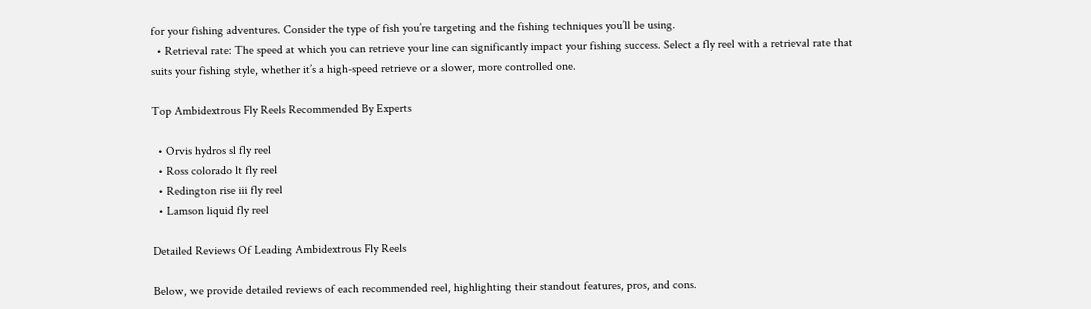for your fishing adventures. Consider the type of fish you’re targeting and the fishing techniques you’ll be using.
  • Retrieval rate: The speed at which you can retrieve your line can significantly impact your fishing success. Select a fly reel with a retrieval rate that suits your fishing style, whether it’s a high-speed retrieve or a slower, more controlled one.

Top Ambidextrous Fly Reels Recommended By Experts

  • Orvis hydros sl fly reel
  • Ross colorado lt fly reel
  • Redington rise iii fly reel
  • Lamson liquid fly reel

Detailed Reviews Of Leading Ambidextrous Fly Reels

Below, we provide detailed reviews of each recommended reel, highlighting their standout features, pros, and cons.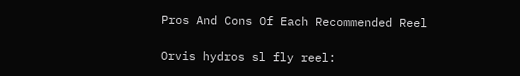Pros And Cons Of Each Recommended Reel

Orvis hydros sl fly reel: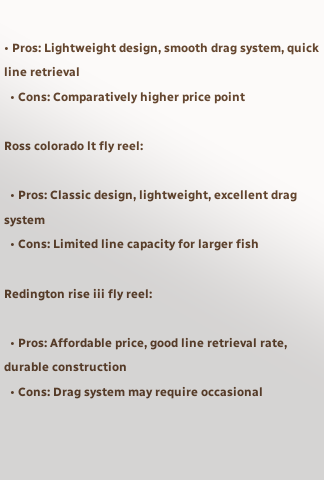• Pros: Lightweight design, smooth drag system, quick line retrieval
  • Cons: Comparatively higher price point

Ross colorado lt fly reel:

  • Pros: Classic design, lightweight, excellent drag system
  • Cons: Limited line capacity for larger fish

Redington rise iii fly reel:

  • Pros: Affordable price, good line retrieval rate, durable construction
  • Cons: Drag system may require occasional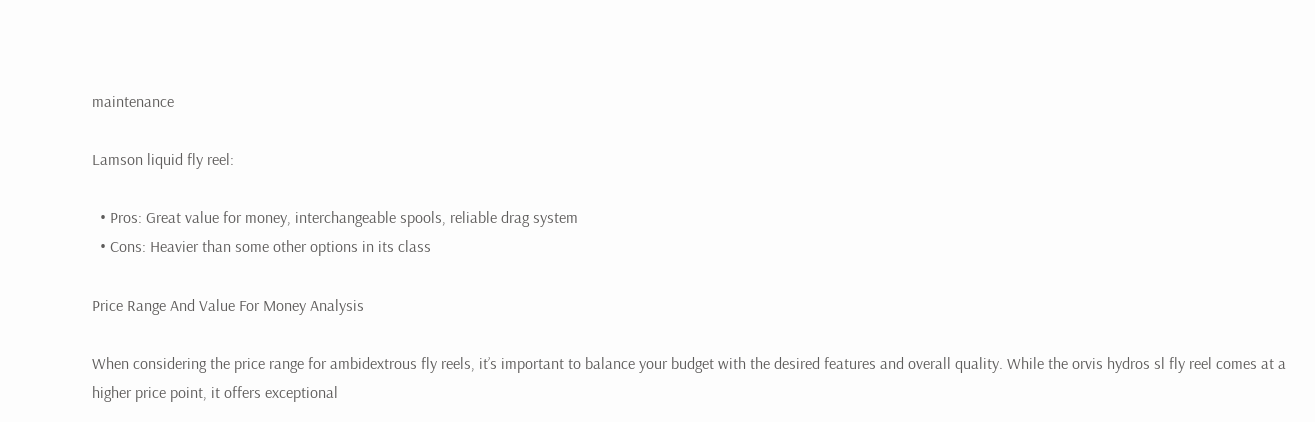maintenance

Lamson liquid fly reel:

  • Pros: Great value for money, interchangeable spools, reliable drag system
  • Cons: Heavier than some other options in its class

Price Range And Value For Money Analysis

When considering the price range for ambidextrous fly reels, it’s important to balance your budget with the desired features and overall quality. While the orvis hydros sl fly reel comes at a higher price point, it offers exceptional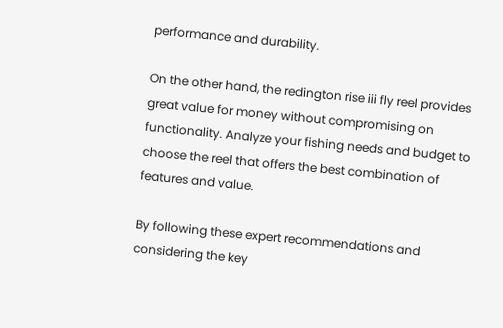performance and durability.

On the other hand, the redington rise iii fly reel provides great value for money without compromising on functionality. Analyze your fishing needs and budget to choose the reel that offers the best combination of features and value.

By following these expert recommendations and considering the key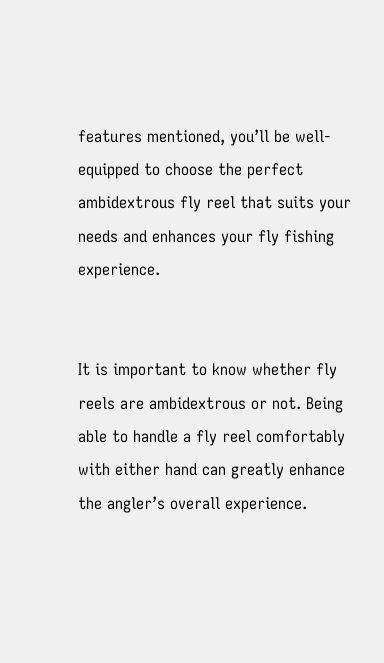features mentioned, you’ll be well-equipped to choose the perfect ambidextrous fly reel that suits your needs and enhances your fly fishing experience.


It is important to know whether fly reels are ambidextrous or not. Being able to handle a fly reel comfortably with either hand can greatly enhance the angler’s overall experience.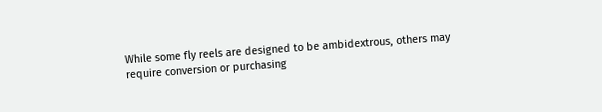While some fly reels are designed to be ambidextrous, others may require conversion or purchasing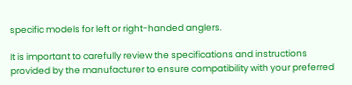specific models for left or right-handed anglers.

It is important to carefully review the specifications and instructions provided by the manufacturer to ensure compatibility with your preferred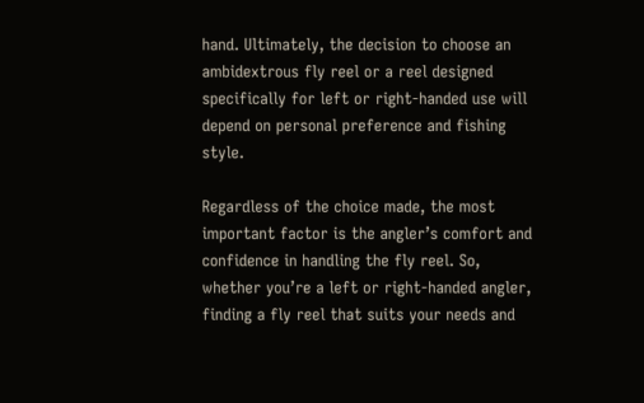hand. Ultimately, the decision to choose an ambidextrous fly reel or a reel designed specifically for left or right-handed use will depend on personal preference and fishing style.

Regardless of the choice made, the most important factor is the angler’s comfort and confidence in handling the fly reel. So, whether you’re a left or right-handed angler, finding a fly reel that suits your needs and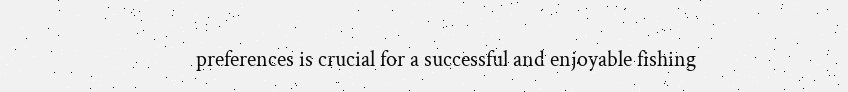preferences is crucial for a successful and enjoyable fishing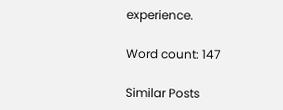experience.

Word count: 147

Similar Posts